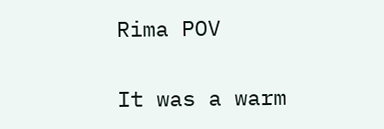Rima POV

It was a warm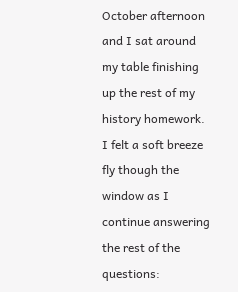October afternoon and I sat around my table finishing up the rest of my history homework. I felt a soft breeze fly though the window as I continue answering the rest of the questions: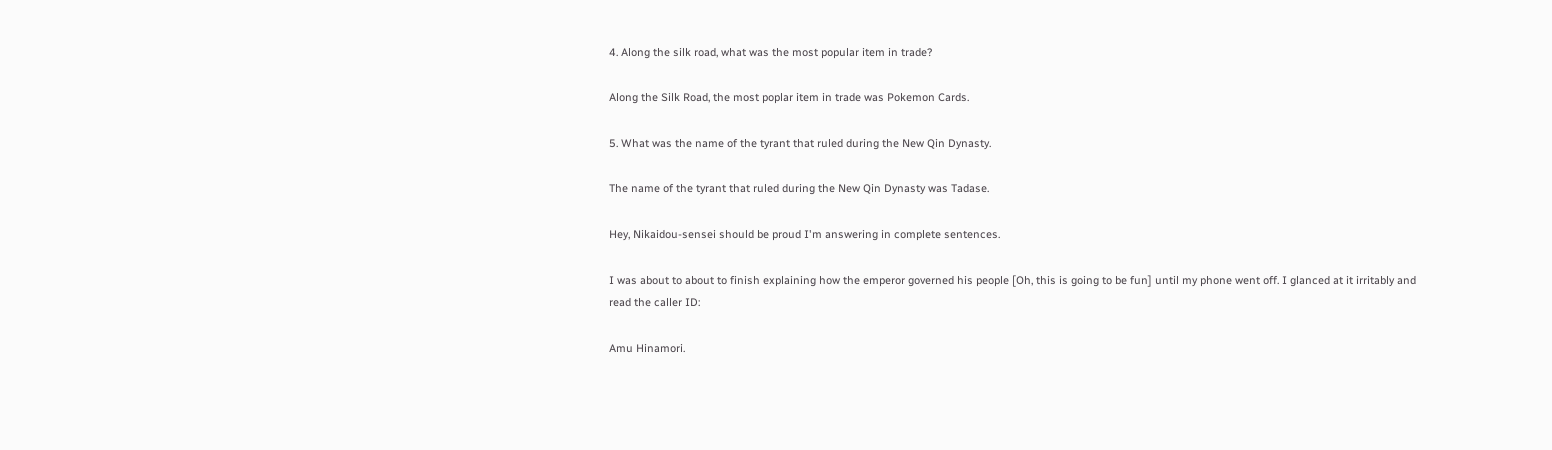4. Along the silk road, what was the most popular item in trade?

Along the Silk Road, the most poplar item in trade was Pokemon Cards.

5. What was the name of the tyrant that ruled during the New Qin Dynasty.

The name of the tyrant that ruled during the New Qin Dynasty was Tadase.

Hey, Nikaidou-sensei should be proud I'm answering in complete sentences.

I was about to about to finish explaining how the emperor governed his people [Oh, this is going to be fun] until my phone went off. I glanced at it irritably and read the caller ID:

Amu Hinamori.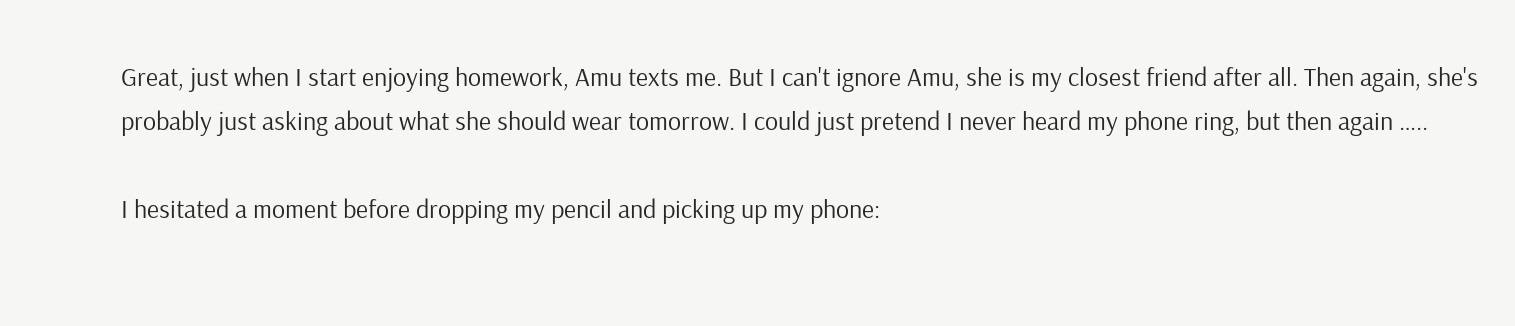Great, just when I start enjoying homework, Amu texts me. But I can't ignore Amu, she is my closest friend after all. Then again, she's probably just asking about what she should wear tomorrow. I could just pretend I never heard my phone ring, but then again …..

I hesitated a moment before dropping my pencil and picking up my phone: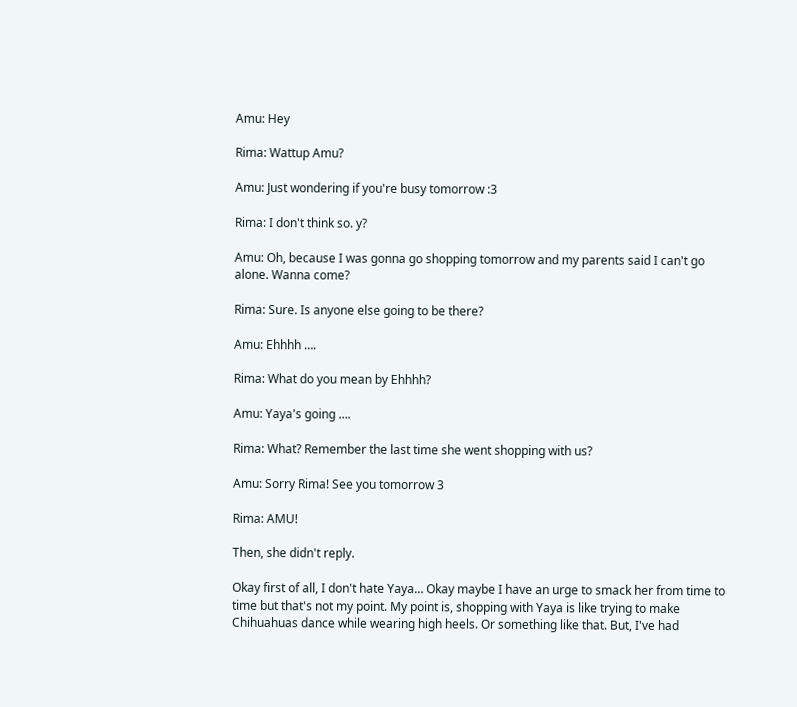Amu: Hey

Rima: Wattup Amu?

Amu: Just wondering if you're busy tomorrow :3

Rima: I don't think so. y?

Amu: Oh, because I was gonna go shopping tomorrow and my parents said I can't go alone. Wanna come?

Rima: Sure. Is anyone else going to be there?

Amu: Ehhhh ….

Rima: What do you mean by Ehhhh?

Amu: Yaya's going ….

Rima: What? Remember the last time she went shopping with us?

Amu: Sorry Rima! See you tomorrow 3

Rima: AMU!

Then, she didn't reply.

Okay first of all, I don't hate Yaya… Okay maybe I have an urge to smack her from time to time but that's not my point. My point is, shopping with Yaya is like trying to make Chihuahuas dance while wearing high heels. Or something like that. But, I've had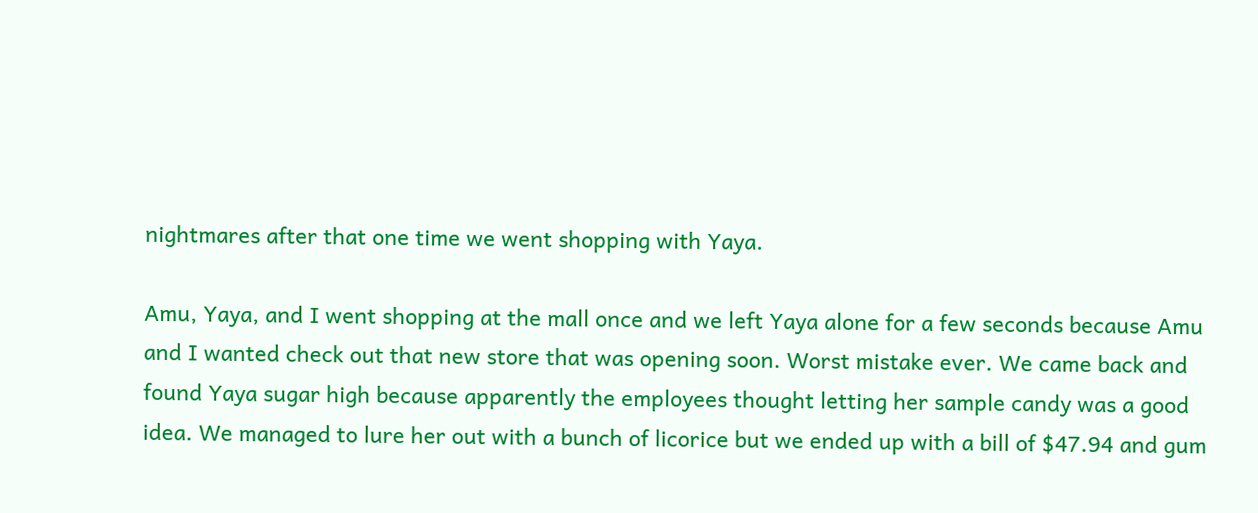nightmares after that one time we went shopping with Yaya.

Amu, Yaya, and I went shopping at the mall once and we left Yaya alone for a few seconds because Amu and I wanted check out that new store that was opening soon. Worst mistake ever. We came back and found Yaya sugar high because apparently the employees thought letting her sample candy was a good idea. We managed to lure her out with a bunch of licorice but we ended up with a bill of $47.94 and gum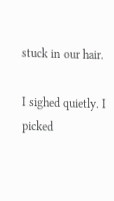stuck in our hair.

I sighed quietly. I picked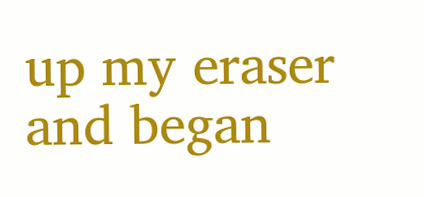up my eraser and began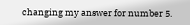changing my answer for number 5.